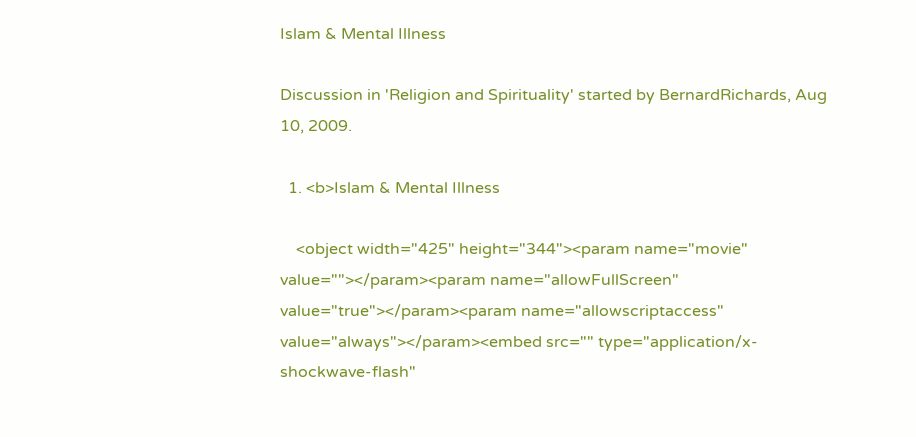Islam & Mental Illness

Discussion in 'Religion and Spirituality' started by BernardRichards, Aug 10, 2009.

  1. <b>Islam & Mental Illness

    <object width="425" height="344"><param name="movie" value=""></param><param name="allowFullScreen" value="true"></param><param name="allowscriptaccess" value="always"></param><embed src="" type="application/x-shockwave-flash"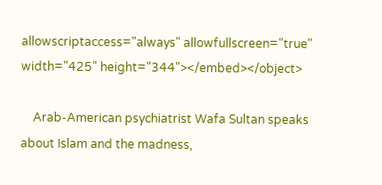allowscriptaccess="always" allowfullscreen="true" width="425" height="344"></embed></object>

    Arab-American psychiatrist Wafa Sultan speaks about Islam and the madness,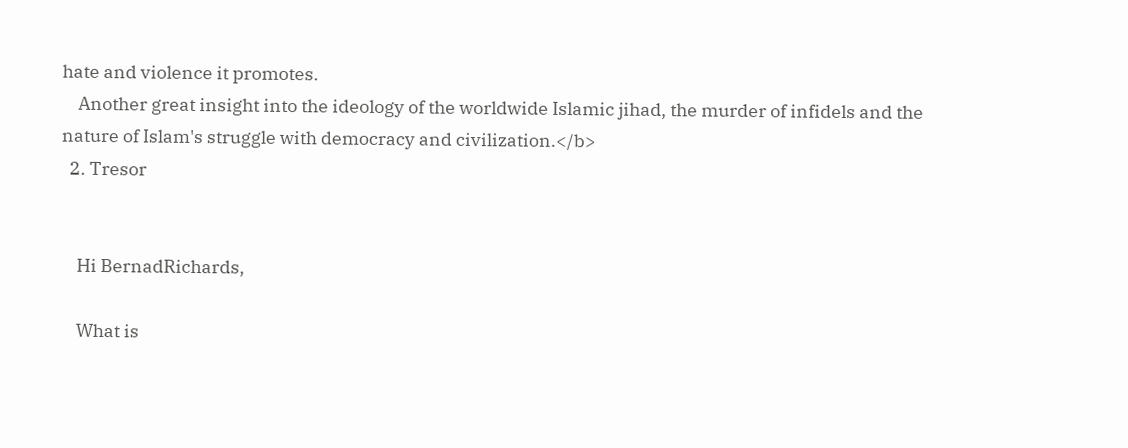hate and violence it promotes.
    Another great insight into the ideology of the worldwide Islamic jihad, the murder of infidels and the nature of Islam's struggle with democracy and civilization.</b>
  2. Tresor


    Hi BernadRichards,

    What is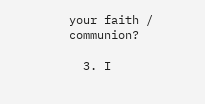your faith / communion?

  3. I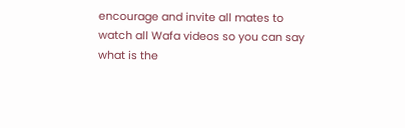encourage and invite all mates to watch all Wafa videos so you can say what is the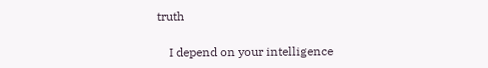truth

    I depend on your intelligence